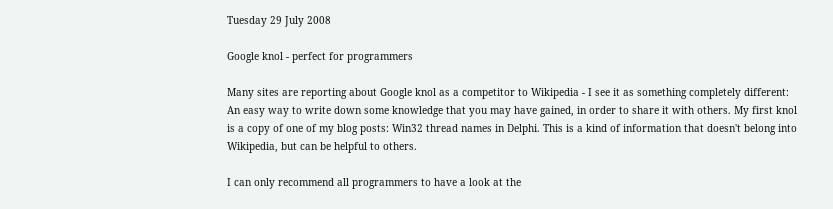Tuesday 29 July 2008

Google knol - perfect for programmers

Many sites are reporting about Google knol as a competitor to Wikipedia - I see it as something completely different: An easy way to write down some knowledge that you may have gained, in order to share it with others. My first knol is a copy of one of my blog posts: Win32 thread names in Delphi. This is a kind of information that doesn't belong into Wikipedia, but can be helpful to others.

I can only recommend all programmers to have a look at the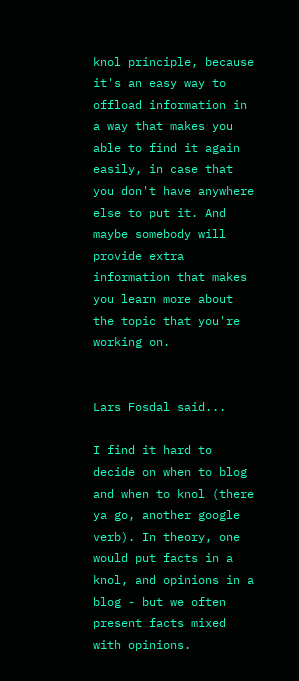knol principle, because it's an easy way to offload information in a way that makes you able to find it again easily, in case that you don't have anywhere else to put it. And maybe somebody will provide extra information that makes you learn more about the topic that you're working on.


Lars Fosdal said...

I find it hard to decide on when to blog and when to knol (there ya go, another google verb). In theory, one would put facts in a knol, and opinions in a blog - but we often present facts mixed with opinions.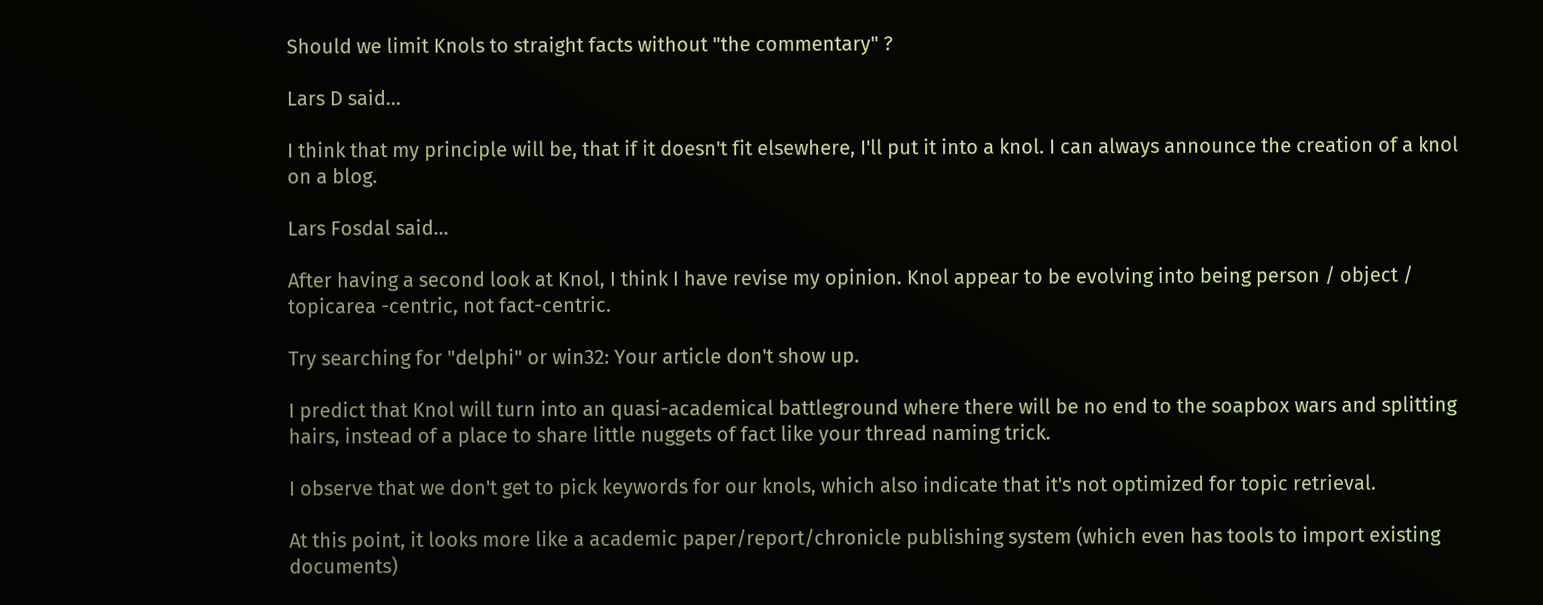Should we limit Knols to straight facts without "the commentary" ?

Lars D said...

I think that my principle will be, that if it doesn't fit elsewhere, I'll put it into a knol. I can always announce the creation of a knol on a blog.

Lars Fosdal said...

After having a second look at Knol, I think I have revise my opinion. Knol appear to be evolving into being person / object / topicarea -centric, not fact-centric.

Try searching for "delphi" or win32: Your article don't show up.

I predict that Knol will turn into an quasi-academical battleground where there will be no end to the soapbox wars and splitting hairs, instead of a place to share little nuggets of fact like your thread naming trick.

I observe that we don't get to pick keywords for our knols, which also indicate that it's not optimized for topic retrieval.

At this point, it looks more like a academic paper/report/chronicle publishing system (which even has tools to import existing documents)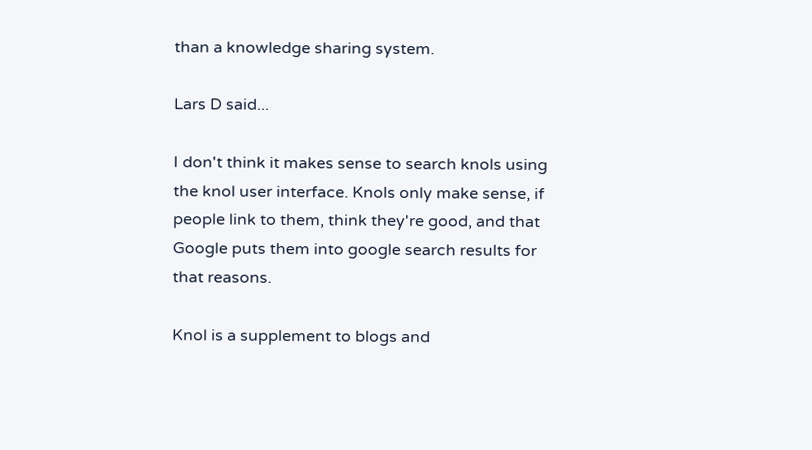than a knowledge sharing system.

Lars D said...

I don't think it makes sense to search knols using the knol user interface. Knols only make sense, if people link to them, think they're good, and that Google puts them into google search results for that reasons.

Knol is a supplement to blogs and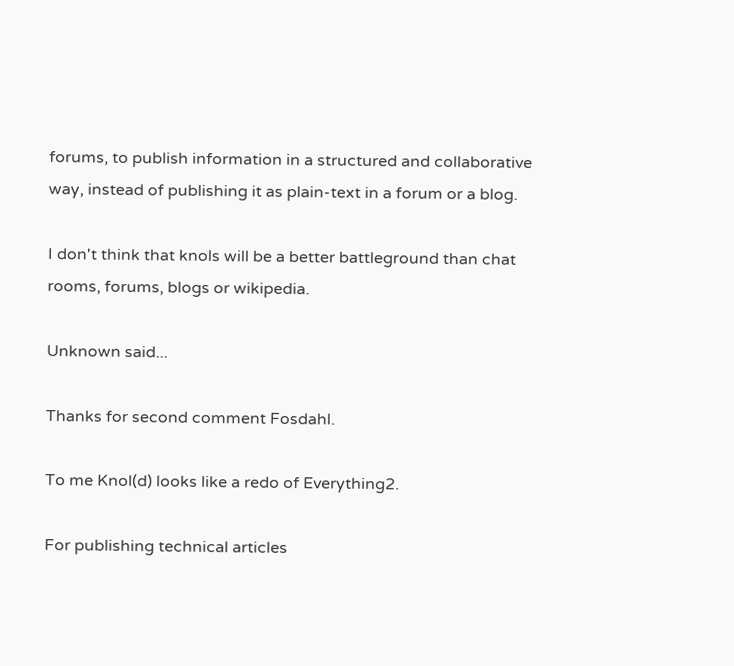forums, to publish information in a structured and collaborative way, instead of publishing it as plain-text in a forum or a blog.

I don't think that knols will be a better battleground than chat rooms, forums, blogs or wikipedia.

Unknown said...

Thanks for second comment Fosdahl.

To me Knol(d) looks like a redo of Everything2.

For publishing technical articles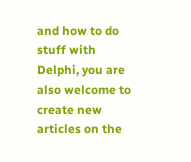and how to do stuff with Delphi, you are also welcome to create new articles on the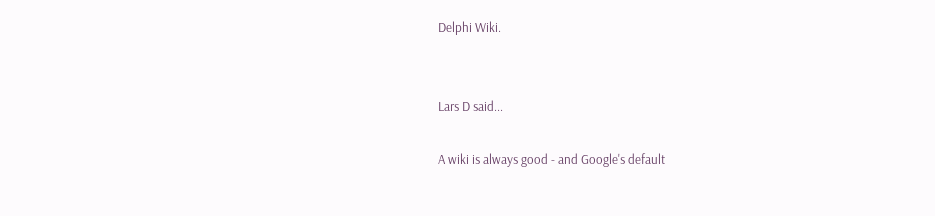Delphi Wiki.


Lars D said...

A wiki is always good - and Google's default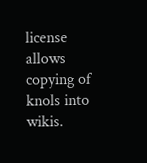license allows copying of knols into wikis.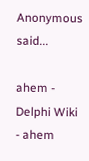Anonymous said...

ahem - Delphi Wiki - ahem